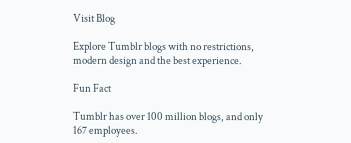Visit Blog

Explore Tumblr blogs with no restrictions, modern design and the best experience.

Fun Fact

Tumblr has over 100 million blogs, and only 167 employees.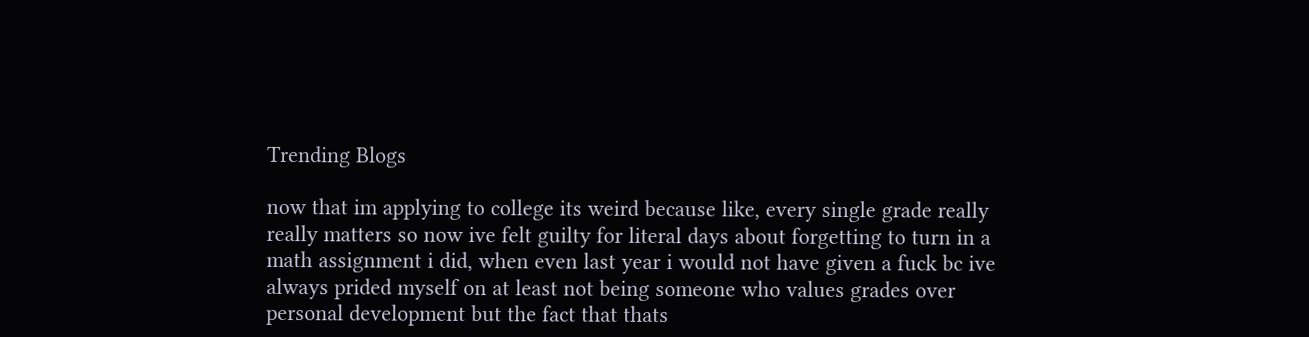Trending Blogs

now that im applying to college its weird because like, every single grade really really matters so now ive felt guilty for literal days about forgetting to turn in a math assignment i did, when even last year i would not have given a fuck bc ive always prided myself on at least not being someone who values grades over personal development but the fact that thats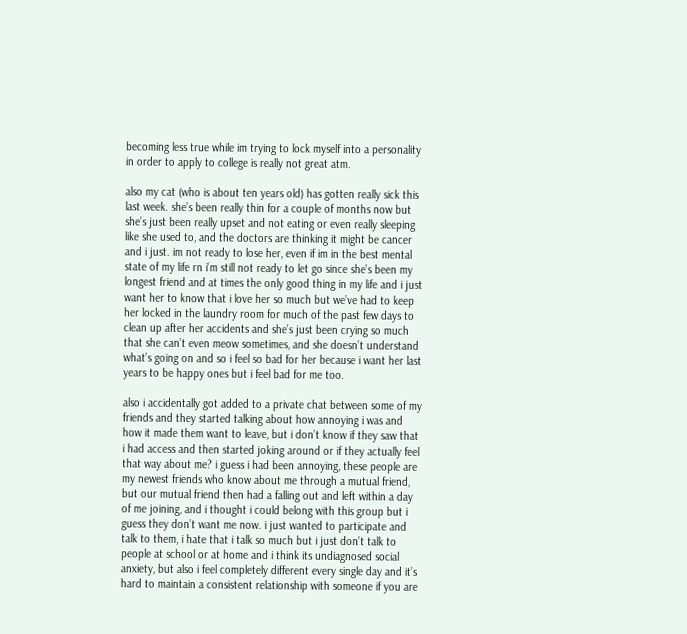becoming less true while im trying to lock myself into a personality in order to apply to college is really not great atm.

also my cat (who is about ten years old) has gotten really sick this last week. she’s been really thin for a couple of months now but she’s just been really upset and not eating or even really sleeping like she used to, and the doctors are thinking it might be cancer and i just. im not ready to lose her, even if im in the best mental state of my life rn i’m still not ready to let go since she’s been my longest friend and at times the only good thing in my life and i just want her to know that i love her so much but we’ve had to keep her locked in the laundry room for much of the past few days to clean up after her accidents and she’s just been crying so much that she can’t even meow sometimes, and she doesn’t understand what’s going on and so i feel so bad for her because i want her last years to be happy ones but i feel bad for me too.

also i accidentally got added to a private chat between some of my friends and they started talking about how annoying i was and how it made them want to leave, but i don’t know if they saw that i had access and then started joking around or if they actually feel that way about me? i guess i had been annoying, these people are my newest friends who know about me through a mutual friend, but our mutual friend then had a falling out and left within a day of me joining, and i thought i could belong with this group but i guess they don’t want me now. i just wanted to participate and talk to them, i hate that i talk so much but i just don’t talk to people at school or at home and i think its undiagnosed social anxiety, but also i feel completely different every single day and it’s hard to maintain a consistent relationship with someone if you are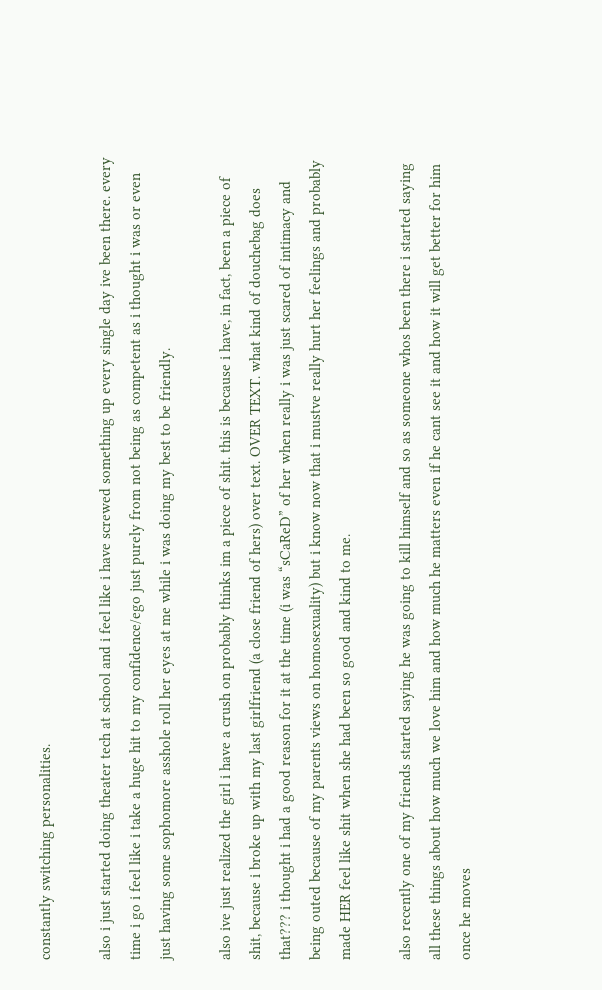constantly switching personalities.

also i just started doing theater tech at school and i feel like i have screwed something up every single day ive been there. every time i go i feel like i take a huge hit to my confidence/ego just purely from not being as competent as i thought i was or even just having some sophomore asshole roll her eyes at me while i was doing my best to be friendly.

also ive just realized the girl i have a crush on probably thinks im a piece of shit. this is because i have, in fact, been a piece of shit, because i broke up with my last girlfriend (a close friend of hers) over text. OVER TEXT. what kind of douchebag does that??? i thought i had a good reason for it at the time (i was “sCaReD” of her when really i was just scared of intimacy and being outed because of my parents views on homosexuality) but i know now that i mustve really hurt her feelings and probably made HER feel like shit when she had been so good and kind to me.

also recently one of my friends started saying he was going to kill himself and so as someone whos been there i started saying all these things about how much we love him and how much he matters even if he cant see it and how it will get better for him once he moves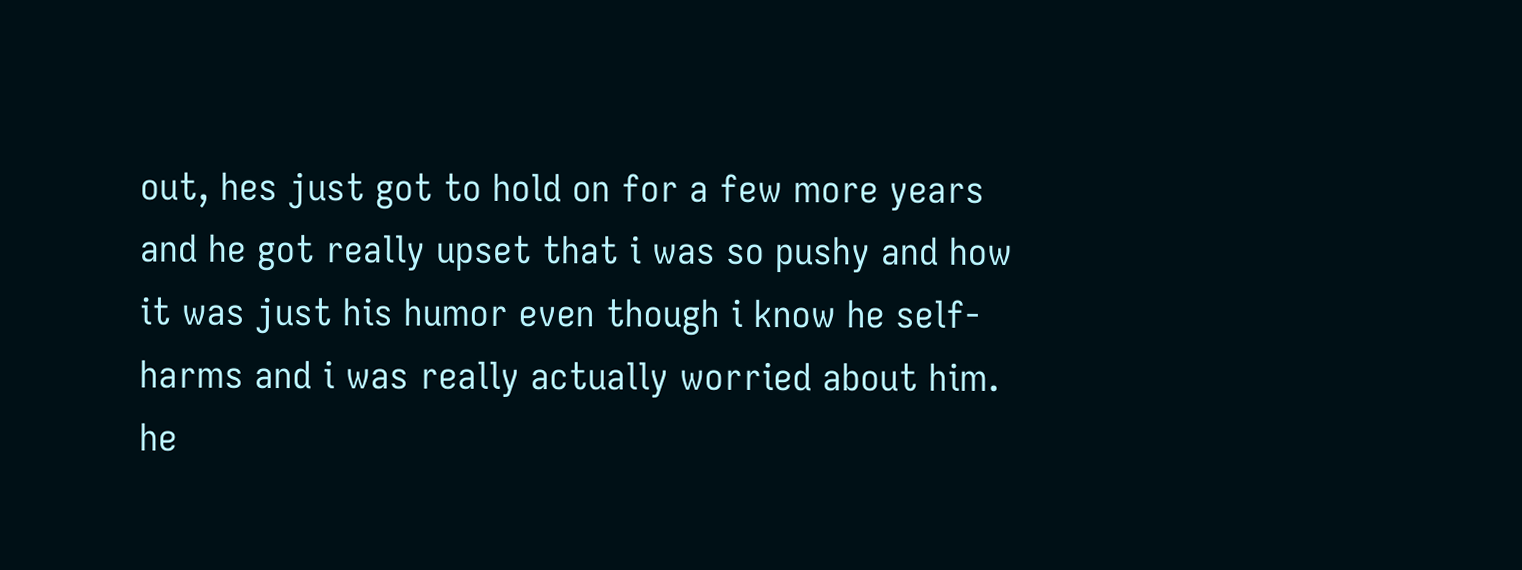out, hes just got to hold on for a few more years and he got really upset that i was so pushy and how it was just his humor even though i know he self-harms and i was really actually worried about him. he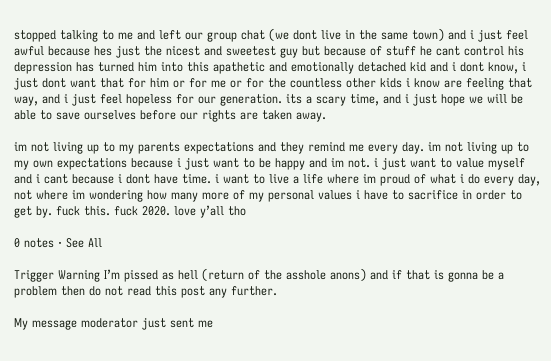stopped talking to me and left our group chat (we dont live in the same town) and i just feel awful because hes just the nicest and sweetest guy but because of stuff he cant control his depression has turned him into this apathetic and emotionally detached kid and i dont know, i just dont want that for him or for me or for the countless other kids i know are feeling that way, and i just feel hopeless for our generation. its a scary time, and i just hope we will be able to save ourselves before our rights are taken away.

im not living up to my parents expectations and they remind me every day. im not living up to my own expectations because i just want to be happy and im not. i just want to value myself and i cant because i dont have time. i want to live a life where im proud of what i do every day, not where im wondering how many more of my personal values i have to sacrifice in order to get by. fuck this. fuck 2020. love y’all tho

0 notes · See All

Trigger Warning I’m pissed as hell (return of the asshole anons) and if that is gonna be a problem then do not read this post any further.

My message moderator just sent me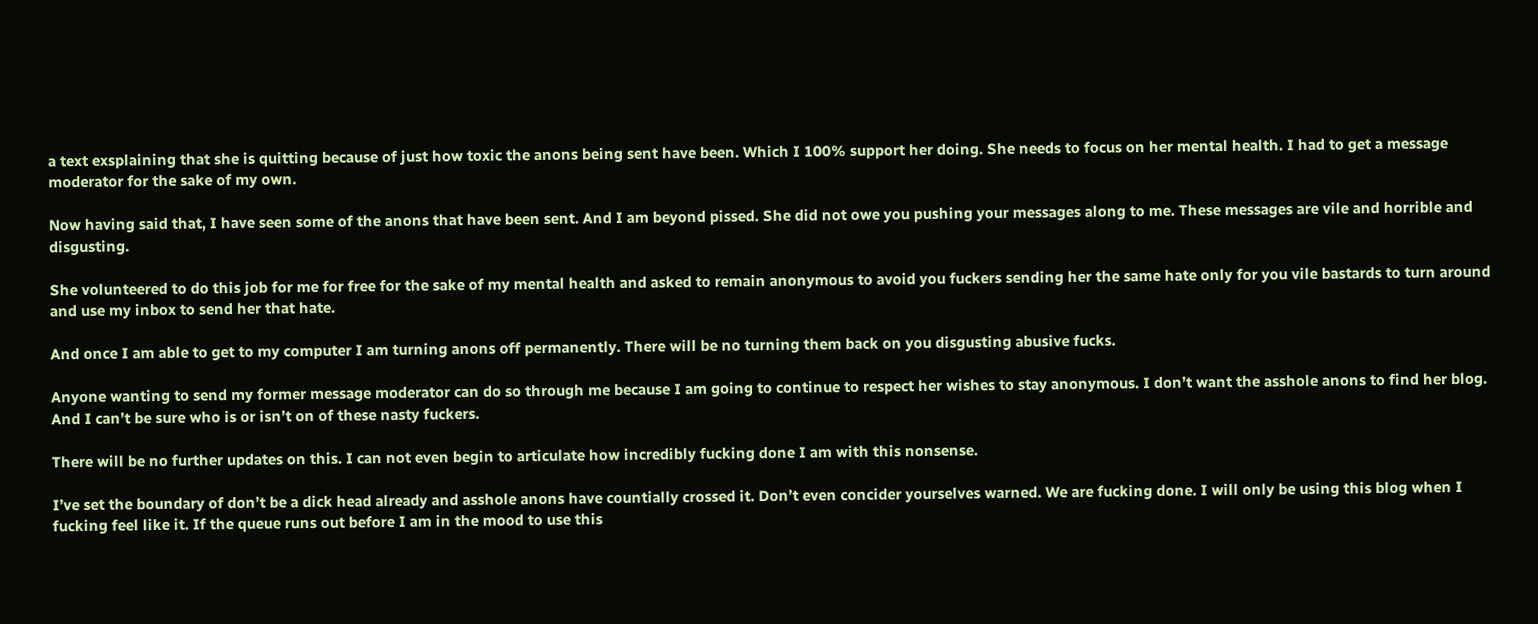a text exsplaining that she is quitting because of just how toxic the anons being sent have been. Which I 100% support her doing. She needs to focus on her mental health. I had to get a message moderator for the sake of my own.

Now having said that, I have seen some of the anons that have been sent. And I am beyond pissed. She did not owe you pushing your messages along to me. These messages are vile and horrible and disgusting.

She volunteered to do this job for me for free for the sake of my mental health and asked to remain anonymous to avoid you fuckers sending her the same hate only for you vile bastards to turn around and use my inbox to send her that hate.

And once I am able to get to my computer I am turning anons off permanently. There will be no turning them back on you disgusting abusive fucks.

Anyone wanting to send my former message moderator can do so through me because I am going to continue to respect her wishes to stay anonymous. I don’t want the asshole anons to find her blog. And I can’t be sure who is or isn’t on of these nasty fuckers.

There will be no further updates on this. I can not even begin to articulate how incredibly fucking done I am with this nonsense.

I’ve set the boundary of don’t be a dick head already and asshole anons have countially crossed it. Don’t even concider yourselves warned. We are fucking done. I will only be using this blog when I fucking feel like it. If the queue runs out before I am in the mood to use this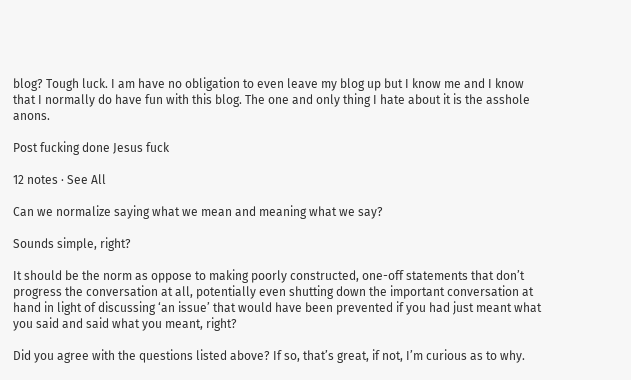blog? Tough luck. I am have no obligation to even leave my blog up but I know me and I know that I normally do have fun with this blog. The one and only thing I hate about it is the asshole anons.

Post fucking done Jesus fuck

12 notes · See All

Can we normalize saying what we mean and meaning what we say?

Sounds simple, right?

It should be the norm as oppose to making poorly constructed, one-off statements that don’t progress the conversation at all, potentially even shutting down the important conversation at hand in light of discussing ‘an issue’ that would have been prevented if you had just meant what you said and said what you meant, right?

Did you agree with the questions listed above? If so, that’s great, if not, I’m curious as to why.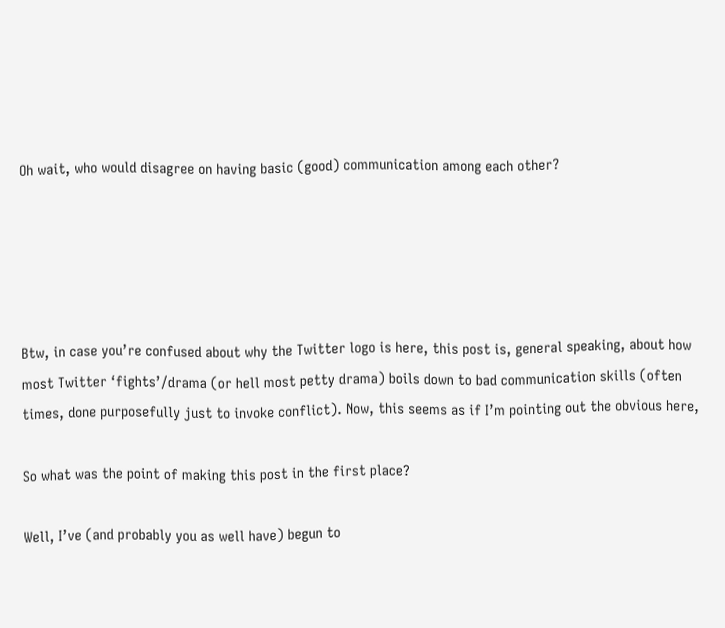Oh wait, who would disagree on having basic (good) communication among each other?





Btw, in case you’re confused about why the Twitter logo is here, this post is, general speaking, about how most Twitter ‘fights’/drama (or hell most petty drama) boils down to bad communication skills (often times, done purposefully just to invoke conflict). Now, this seems as if I’m pointing out the obvious here,

So what was the point of making this post in the first place?

Well, I’ve (and probably you as well have) begun to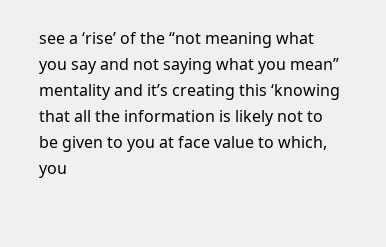see a ‘rise’ of the “not meaning what you say and not saying what you mean” mentality and it’s creating this ‘knowing that all the information is likely not to be given to you at face value to which, you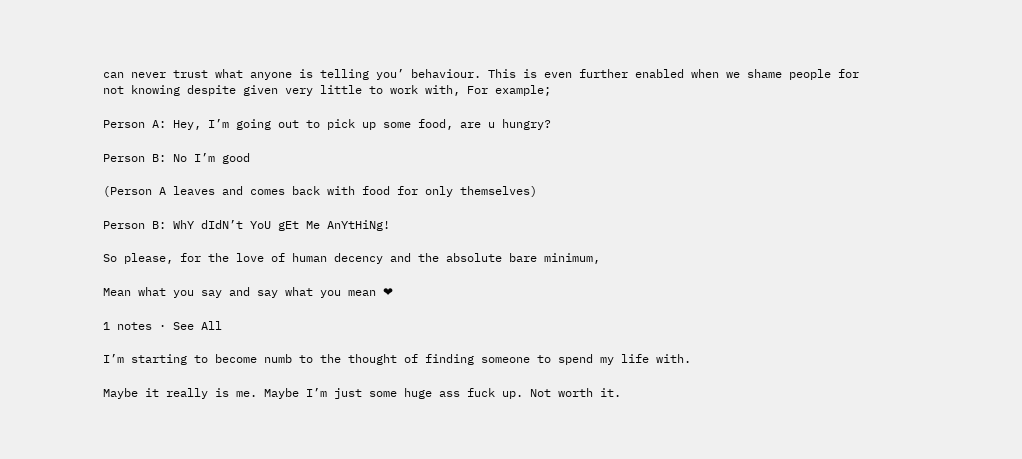can never trust what anyone is telling you’ behaviour. This is even further enabled when we shame people for not knowing despite given very little to work with, For example;

Person A: Hey, I’m going out to pick up some food, are u hungry?

Person B: No I’m good

(Person A leaves and comes back with food for only themselves)

Person B: WhY dIdN’t YoU gEt Me AnYtHiNg!

So please, for the love of human decency and the absolute bare minimum,

Mean what you say and say what you mean ❤

1 notes · See All

I’m starting to become numb to the thought of finding someone to spend my life with.

Maybe it really is me. Maybe I’m just some huge ass fuck up. Not worth it.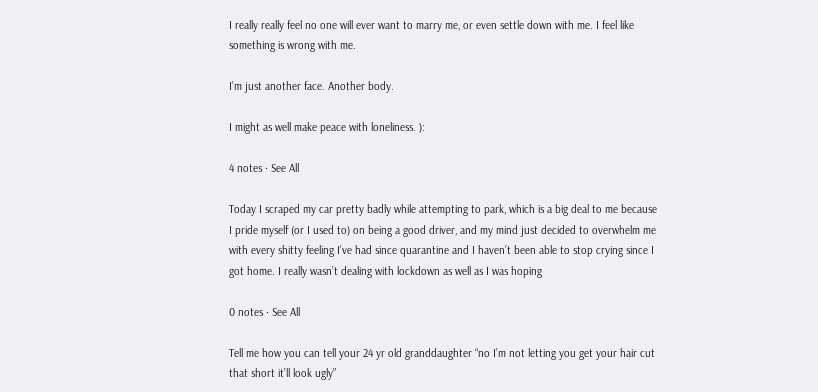I really really feel no one will ever want to marry me, or even settle down with me. I feel like something is wrong with me.

I’m just another face. Another body.

I might as well make peace with loneliness. ):

4 notes · See All

Today I scraped my car pretty badly while attempting to park, which is a big deal to me because I pride myself (or I used to) on being a good driver, and my mind just decided to overwhelm me with every shitty feeling I’ve had since quarantine and I haven’t been able to stop crying since I got home. I really wasn’t dealing with lockdown as well as I was hoping

0 notes · See All

Tell me how you can tell your 24 yr old granddaughter “no I’m not letting you get your hair cut that short it’ll look ugly”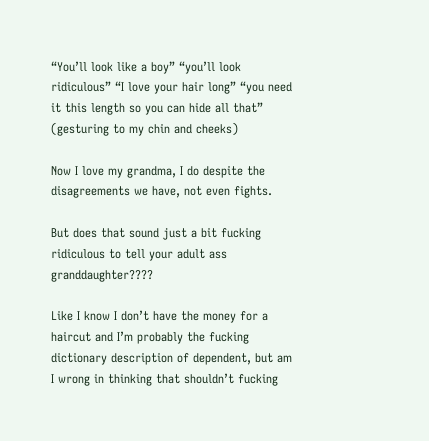“You’ll look like a boy” “you’ll look ridiculous” “I love your hair long” “you need it this length so you can hide all that” (gesturing to my chin and cheeks)

Now I love my grandma, I do despite the disagreements we have, not even fights.

But does that sound just a bit fucking ridiculous to tell your adult ass granddaughter????

Like I know I don’t have the money for a haircut and I’m probably the fucking dictionary description of dependent, but am I wrong in thinking that shouldn’t fucking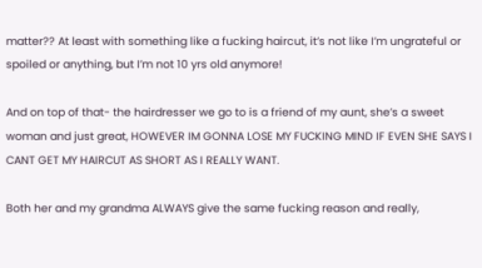matter?? At least with something like a fucking haircut, it’s not like I’m ungrateful or spoiled or anything, but I’m not 10 yrs old anymore!

And on top of that- the hairdresser we go to is a friend of my aunt, she’s a sweet woman and just great, HOWEVER IM GONNA LOSE MY FUCKING MIND IF EVEN SHE SAYS I CANT GET MY HAIRCUT AS SHORT AS I REALLY WANT.

Both her and my grandma ALWAYS give the same fucking reason and really,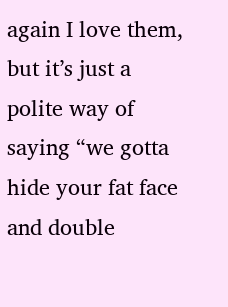again I love them, but it’s just a polite way of saying “we gotta hide your fat face and double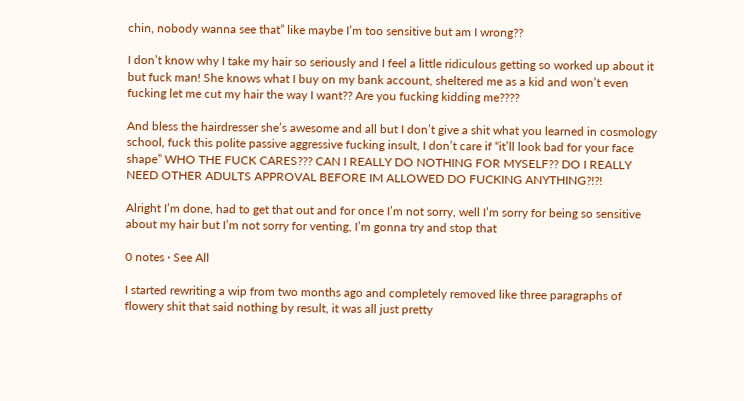chin, nobody wanna see that” like maybe I’m too sensitive but am I wrong??

I don’t know why I take my hair so seriously and I feel a little ridiculous getting so worked up about it but fuck man! She knows what I buy on my bank account, sheltered me as a kid and won’t even fucking let me cut my hair the way I want?? Are you fucking kidding me????

And bless the hairdresser she’s awesome and all but I don’t give a shit what you learned in cosmology school, fuck this polite passive aggressive fucking insult, I don’t care if “it’ll look bad for your face shape” WHO THE FUCK CARES??? CAN I REALLY DO NOTHING FOR MYSELF?? DO I REALLY NEED OTHER ADULTS APPROVAL BEFORE IM ALLOWED DO FUCKING ANYTHING?!?!

Alright I’m done, had to get that out and for once I’m not sorry, well I’m sorry for being so sensitive about my hair but I’m not sorry for venting, I’m gonna try and stop that

0 notes · See All

I started rewriting a wip from two months ago and completely removed like three paragraphs of flowery shit that said nothing by result, it was all just pretty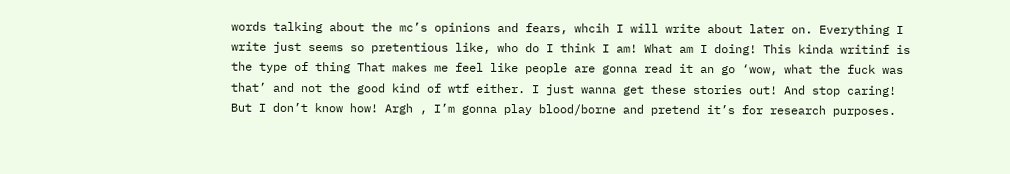words talking about the mc’s opinions and fears, whcih I will write about later on. Everything I write just seems so pretentious like, who do I think I am! What am I doing! This kinda writinf is the type of thing That makes me feel like people are gonna read it an go ‘wow, what the fuck was that’ and not the good kind of wtf either. I just wanna get these stories out! And stop caring! But I don’t know how! Argh , I’m gonna play blood/borne and pretend it’s for research purposes.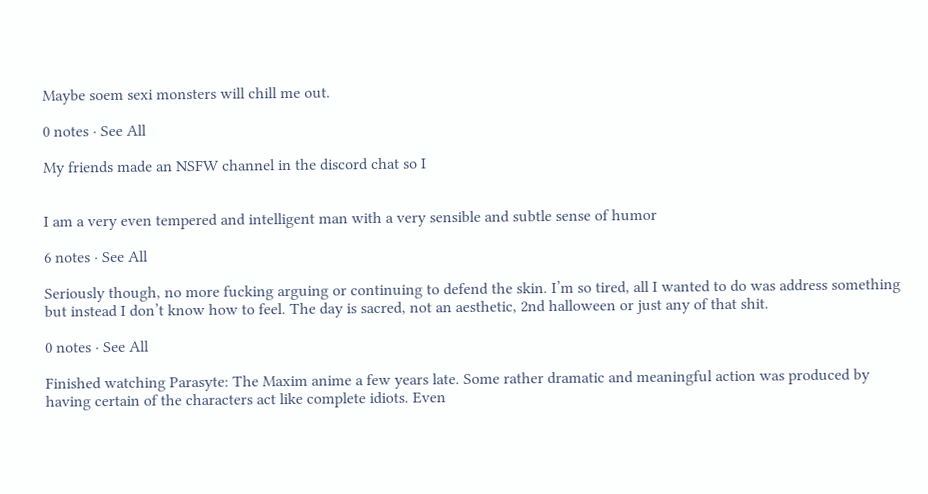Maybe soem sexi monsters will chill me out.

0 notes · See All

My friends made an NSFW channel in the discord chat so I


I am a very even tempered and intelligent man with a very sensible and subtle sense of humor

6 notes · See All

Seriously though, no more fucking arguing or continuing to defend the skin. I’m so tired, all I wanted to do was address something but instead I don’t know how to feel. The day is sacred, not an aesthetic, 2nd halloween or just any of that shit.

0 notes · See All

Finished watching Parasyte: The Maxim anime a few years late. Some rather dramatic and meaningful action was produced by having certain of the characters act like complete idiots. Even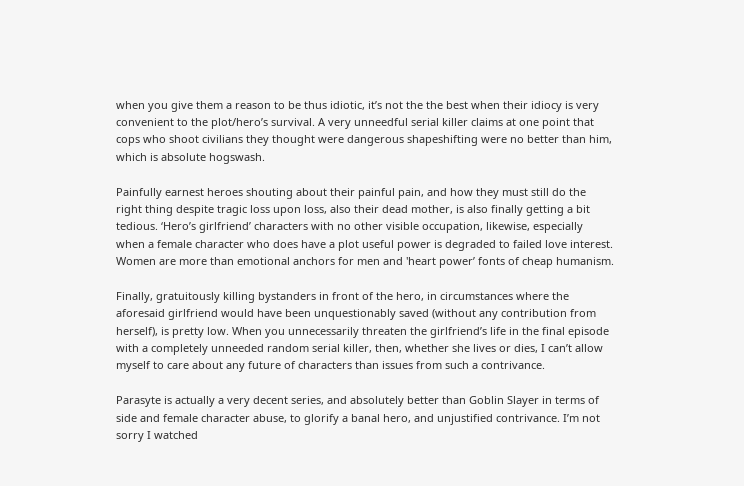when you give them a reason to be thus idiotic, it’s not the the best when their idiocy is very convenient to the plot/hero’s survival. A very unneedful serial killer claims at one point that cops who shoot civilians they thought were dangerous shapeshifting were no better than him, which is absolute hogswash.

Painfully earnest heroes shouting about their painful pain, and how they must still do the right thing despite tragic loss upon loss, also their dead mother, is also finally getting a bit tedious. ‘Hero’s girlfriend’ characters with no other visible occupation, likewise, especially when a female character who does have a plot useful power is degraded to failed love interest. Women are more than emotional anchors for men and 'heart power’ fonts of cheap humanism.

Finally, gratuitously killing bystanders in front of the hero, in circumstances where the aforesaid girlfriend would have been unquestionably saved (without any contribution from herself), is pretty low. When you unnecessarily threaten the girlfriend’s life in the final episode with a completely unneeded random serial killer, then, whether she lives or dies, I can’t allow myself to care about any future of characters than issues from such a contrivance.

Parasyte is actually a very decent series, and absolutely better than Goblin Slayer in terms of side and female character abuse, to glorify a banal hero, and unjustified contrivance. I’m not sorry I watched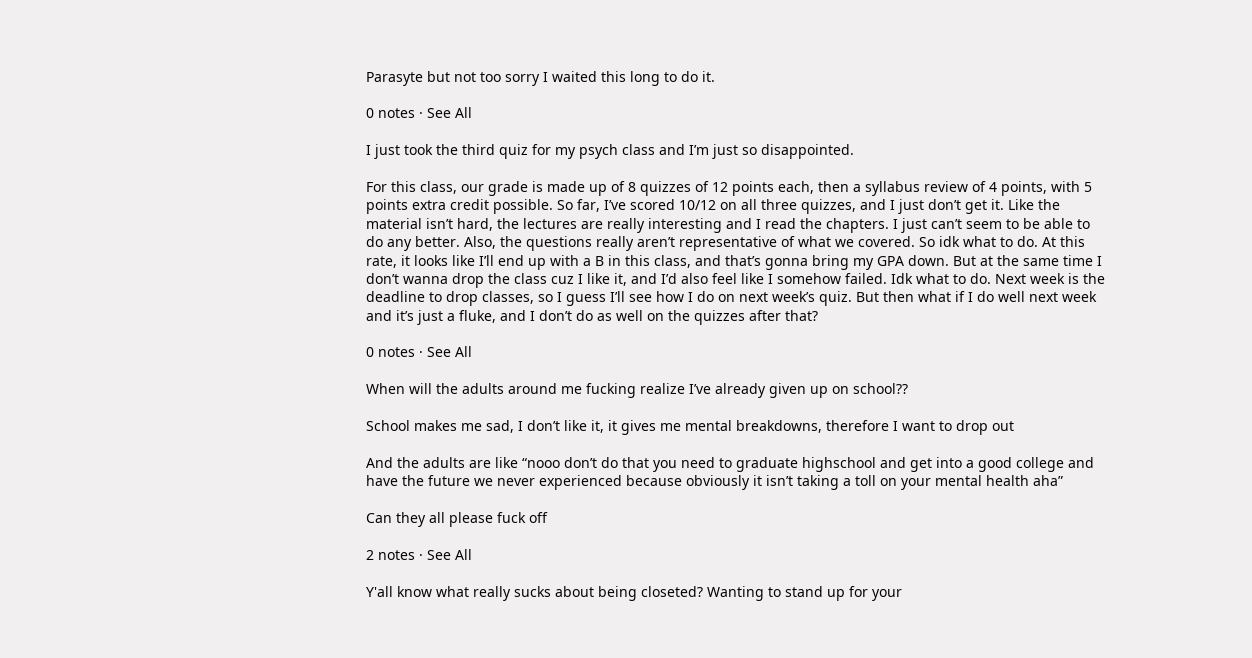Parasyte but not too sorry I waited this long to do it.

0 notes · See All

I just took the third quiz for my psych class and I’m just so disappointed.

For this class, our grade is made up of 8 quizzes of 12 points each, then a syllabus review of 4 points, with 5 points extra credit possible. So far, I’ve scored 10/12 on all three quizzes, and I just don’t get it. Like the material isn’t hard, the lectures are really interesting and I read the chapters. I just can’t seem to be able to do any better. Also, the questions really aren’t representative of what we covered. So idk what to do. At this rate, it looks like I’ll end up with a B in this class, and that’s gonna bring my GPA down. But at the same time I don’t wanna drop the class cuz I like it, and I’d also feel like I somehow failed. Idk what to do. Next week is the deadline to drop classes, so I guess I’ll see how I do on next week’s quiz. But then what if I do well next week and it’s just a fluke, and I don’t do as well on the quizzes after that?

0 notes · See All

When will the adults around me fucking realize I’ve already given up on school??

School makes me sad, I don’t like it, it gives me mental breakdowns, therefore I want to drop out

And the adults are like “nooo don’t do that you need to graduate highschool and get into a good college and have the future we never experienced because obviously it isn’t taking a toll on your mental health aha”

Can they all please fuck off

2 notes · See All

Y'all know what really sucks about being closeted? Wanting to stand up for your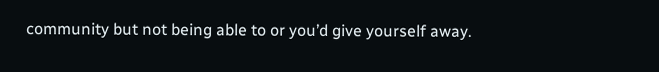community but not being able to or you’d give yourself away.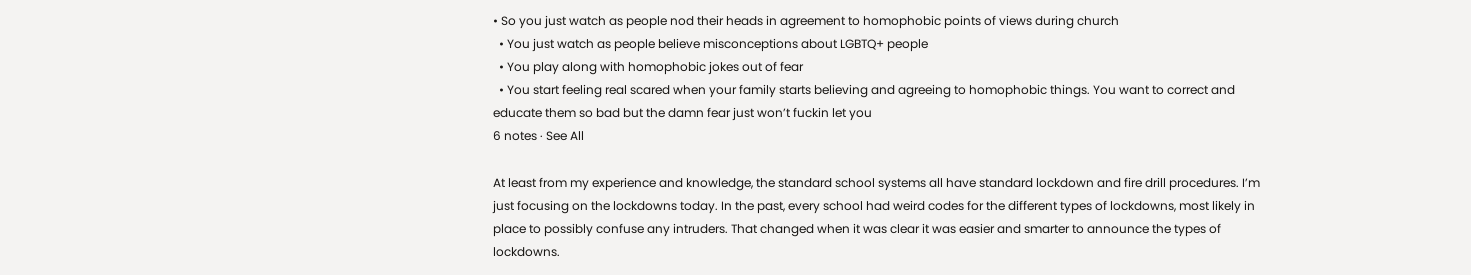• So you just watch as people nod their heads in agreement to homophobic points of views during church
  • You just watch as people believe misconceptions about LGBTQ+ people
  • You play along with homophobic jokes out of fear
  • You start feeling real scared when your family starts believing and agreeing to homophobic things. You want to correct and educate them so bad but the damn fear just won’t fuckin let you
6 notes · See All

At least from my experience and knowledge, the standard school systems all have standard lockdown and fire drill procedures. I’m just focusing on the lockdowns today. In the past, every school had weird codes for the different types of lockdowns, most likely in place to possibly confuse any intruders. That changed when it was clear it was easier and smarter to announce the types of lockdowns.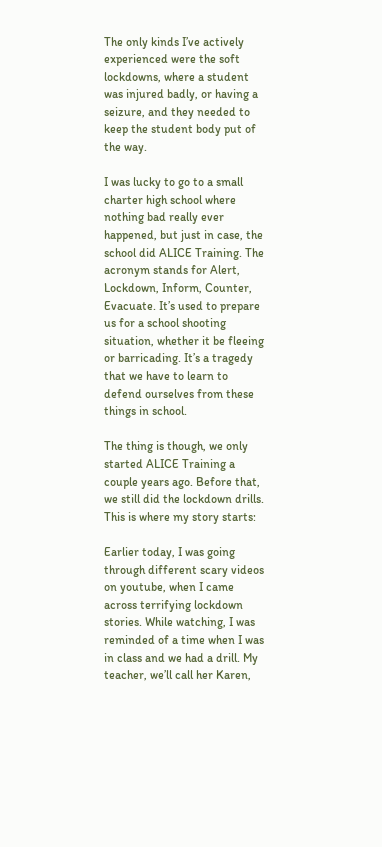The only kinds I’ve actively experienced were the soft lockdowns, where a student was injured badly, or having a seizure, and they needed to keep the student body put of the way.

I was lucky to go to a small charter high school where nothing bad really ever happened, but just in case, the school did ALICE Training. The acronym stands for Alert, Lockdown, Inform, Counter, Evacuate. It’s used to prepare us for a school shooting situation, whether it be fleeing or barricading. It’s a tragedy that we have to learn to defend ourselves from these things in school.

The thing is though, we only started ALICE Training a couple years ago. Before that, we still did the lockdown drills. This is where my story starts:

Earlier today, I was going through different scary videos on youtube, when I came across terrifying lockdown stories. While watching, I was reminded of a time when I was in class and we had a drill. My teacher, we’ll call her Karen,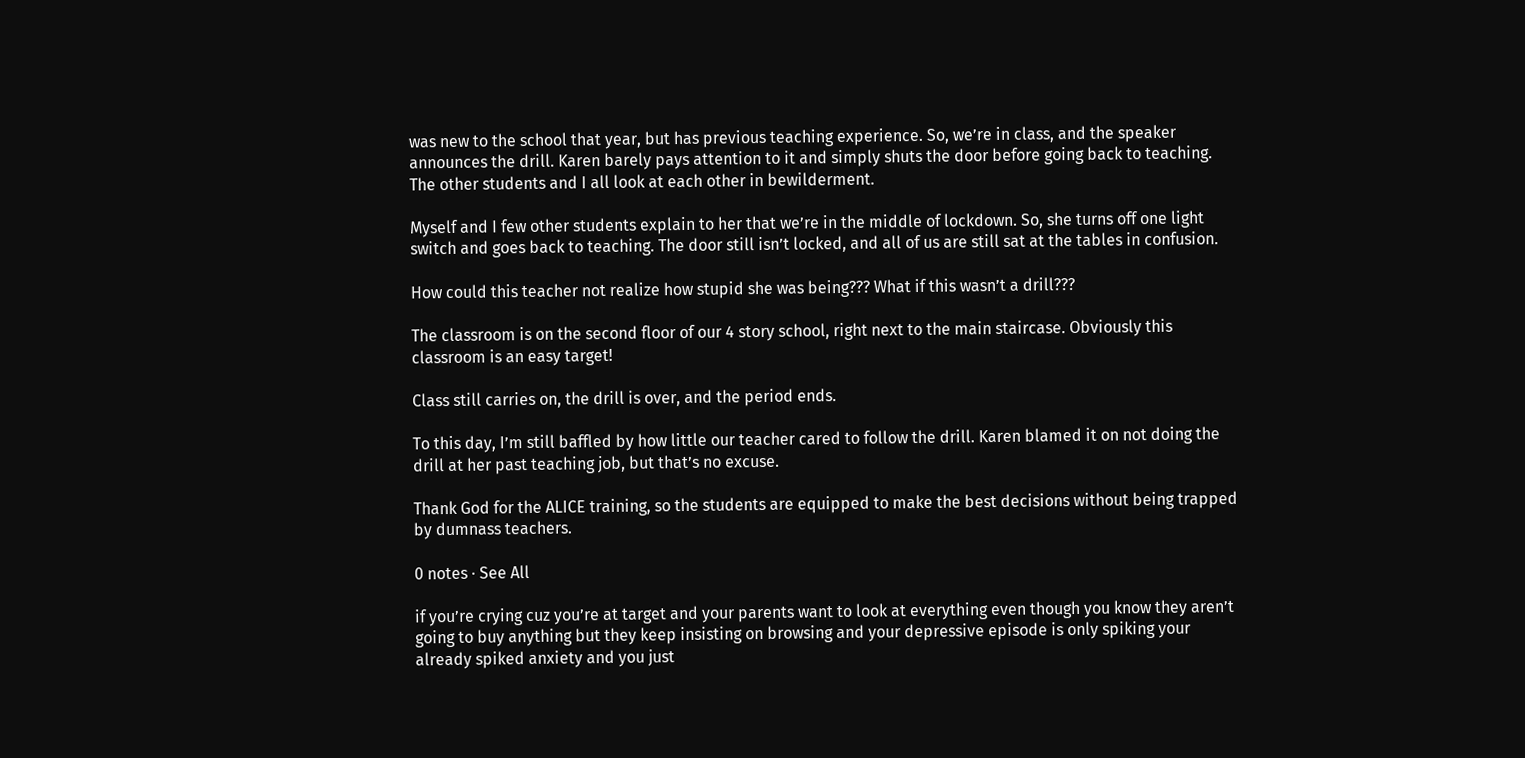was new to the school that year, but has previous teaching experience. So, we’re in class, and the speaker announces the drill. Karen barely pays attention to it and simply shuts the door before going back to teaching. The other students and I all look at each other in bewilderment.

Myself and I few other students explain to her that we’re in the middle of lockdown. So, she turns off one light switch and goes back to teaching. The door still isn’t locked, and all of us are still sat at the tables in confusion.

How could this teacher not realize how stupid she was being??? What if this wasn’t a drill???

The classroom is on the second floor of our 4 story school, right next to the main staircase. Obviously this classroom is an easy target!

Class still carries on, the drill is over, and the period ends.

To this day, I’m still baffled by how little our teacher cared to follow the drill. Karen blamed it on not doing the drill at her past teaching job, but that’s no excuse.

Thank God for the ALICE training, so the students are equipped to make the best decisions without being trapped by dumnass teachers.

0 notes · See All

if you’re crying cuz you’re at target and your parents want to look at everything even though you know they aren’t going to buy anything but they keep insisting on browsing and your depressive episode is only spiking your already spiked anxiety and you just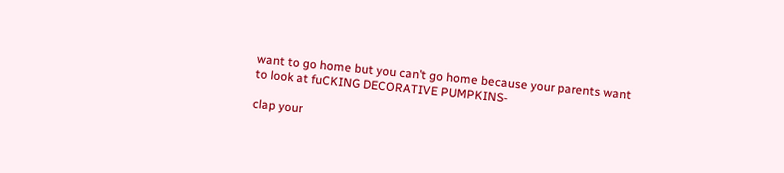want to go home but you can’t go home because your parents want to look at fuCKING DECORATIVE PUMPKINS-

clap your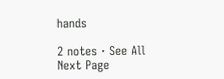hands

2 notes · See All
Next Page